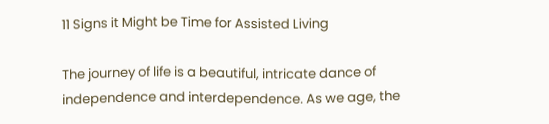11 Signs it Might be Time for Assisted Living

The journey of life is a beautiful, intricate dance of independence and interdependence. As we age, the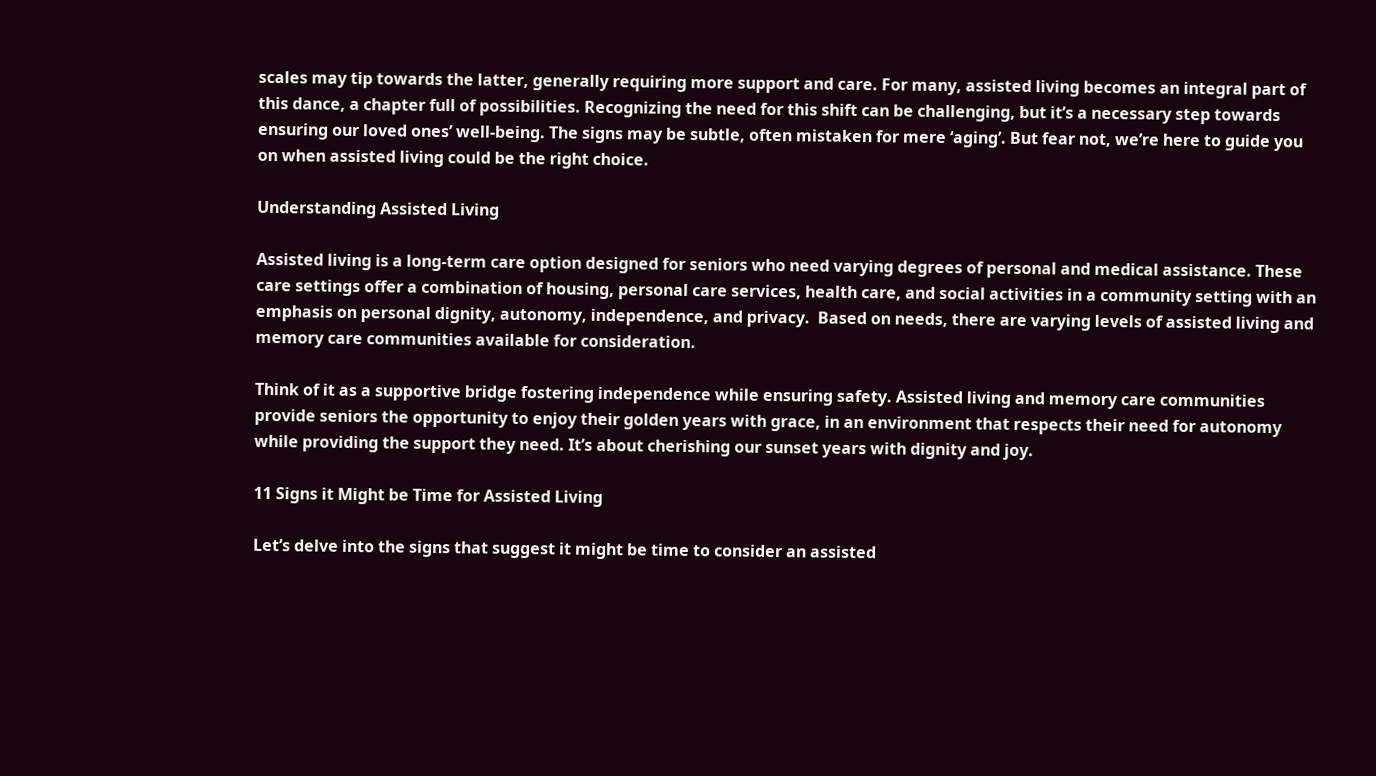scales may tip towards the latter, generally requiring more support and care. For many, assisted living becomes an integral part of this dance, a chapter full of possibilities. Recognizing the need for this shift can be challenging, but it’s a necessary step towards ensuring our loved ones’ well-being. The signs may be subtle, often mistaken for mere ‘aging’. But fear not, we’re here to guide you on when assisted living could be the right choice.

Understanding Assisted Living

Assisted living is a long-term care option designed for seniors who need varying degrees of personal and medical assistance. These care settings offer a combination of housing, personal care services, health care, and social activities in a community setting with an emphasis on personal dignity, autonomy, independence, and privacy.  Based on needs, there are varying levels of assisted living and memory care communities available for consideration.

Think of it as a supportive bridge fostering independence while ensuring safety. Assisted living and memory care communities provide seniors the opportunity to enjoy their golden years with grace, in an environment that respects their need for autonomy while providing the support they need. It’s about cherishing our sunset years with dignity and joy.

11 Signs it Might be Time for Assisted Living

Let’s delve into the signs that suggest it might be time to consider an assisted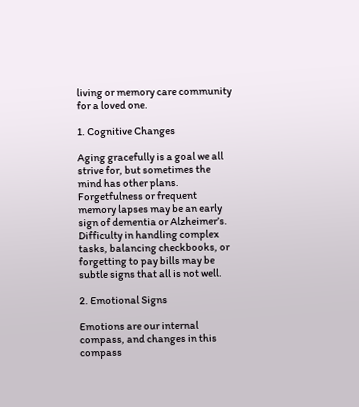living or memory care community for a loved one.

1. Cognitive Changes

Aging gracefully is a goal we all strive for, but sometimes the mind has other plans. Forgetfulness or frequent memory lapses may be an early sign of dementia or Alzheimer’s. Difficulty in handling complex tasks, balancing checkbooks, or forgetting to pay bills may be subtle signs that all is not well.

2. Emotional Signs

Emotions are our internal compass, and changes in this compass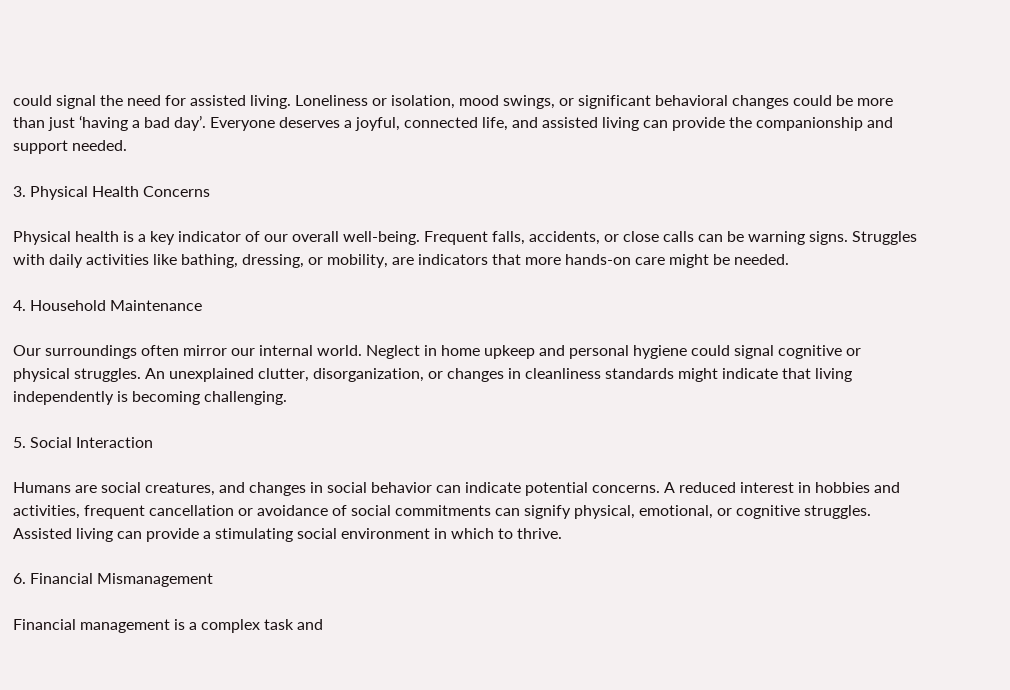could signal the need for assisted living. Loneliness or isolation, mood swings, or significant behavioral changes could be more than just ‘having a bad day’. Everyone deserves a joyful, connected life, and assisted living can provide the companionship and support needed.

3. Physical Health Concerns

Physical health is a key indicator of our overall well-being. Frequent falls, accidents, or close calls can be warning signs. Struggles with daily activities like bathing, dressing, or mobility, are indicators that more hands-on care might be needed.

4. Household Maintenance

Our surroundings often mirror our internal world. Neglect in home upkeep and personal hygiene could signal cognitive or physical struggles. An unexplained clutter, disorganization, or changes in cleanliness standards might indicate that living independently is becoming challenging.

5. Social Interaction

Humans are social creatures, and changes in social behavior can indicate potential concerns. A reduced interest in hobbies and activities, frequent cancellation or avoidance of social commitments can signify physical, emotional, or cognitive struggles. Assisted living can provide a stimulating social environment in which to thrive.

6. Financial Mismanagement

Financial management is a complex task and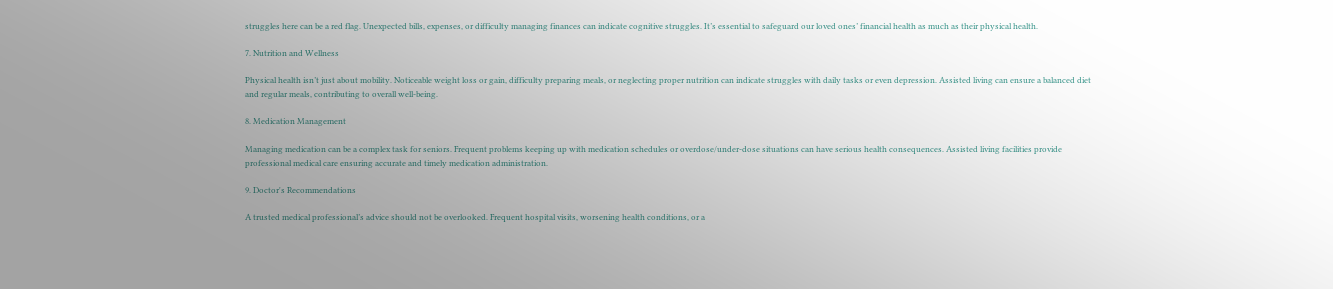struggles here can be a red flag. Unexpected bills, expenses, or difficulty managing finances can indicate cognitive struggles. It’s essential to safeguard our loved ones’ financial health as much as their physical health.

7. Nutrition and Wellness

Physical health isn’t just about mobility. Noticeable weight loss or gain, difficulty preparing meals, or neglecting proper nutrition can indicate struggles with daily tasks or even depression. Assisted living can ensure a balanced diet and regular meals, contributing to overall well-being.

8. Medication Management

Managing medication can be a complex task for seniors. Frequent problems keeping up with medication schedules or overdose/under-dose situations can have serious health consequences. Assisted living facilities provide professional medical care ensuring accurate and timely medication administration.

9. Doctor's Recommendations

A trusted medical professional’s advice should not be overlooked. Frequent hospital visits, worsening health conditions, or a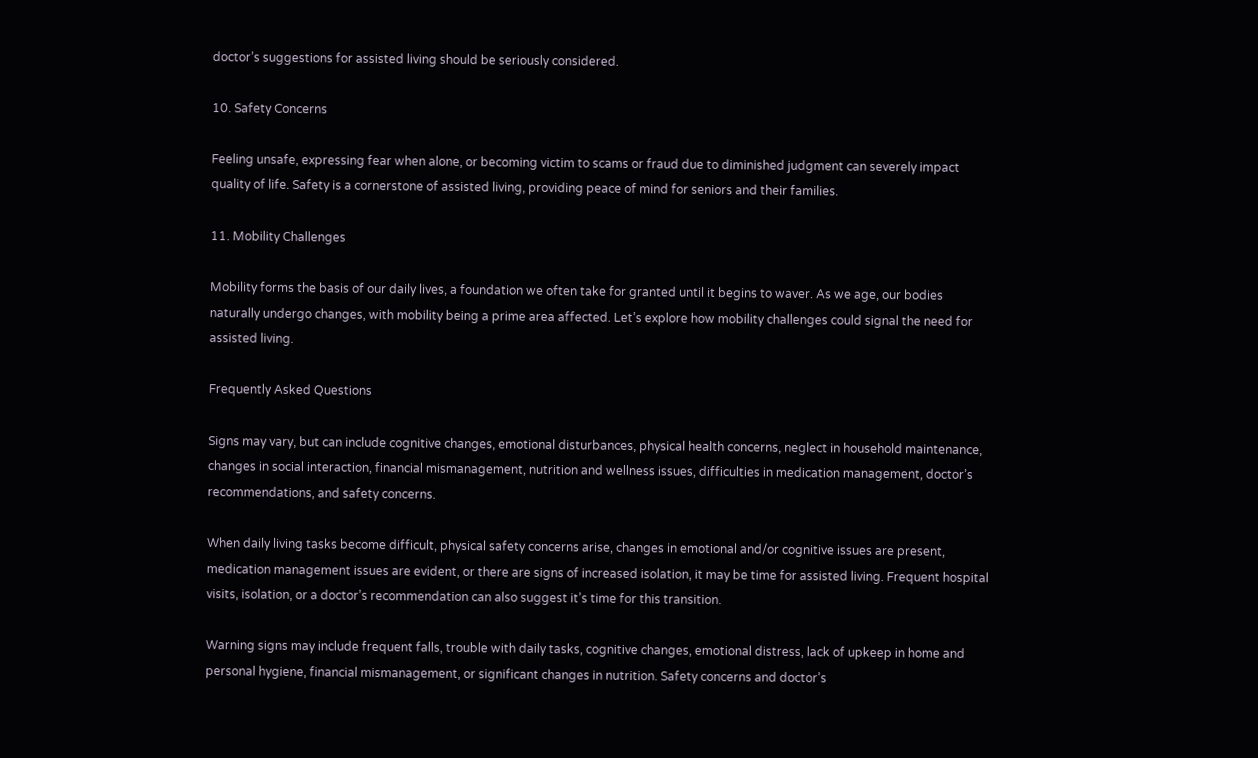doctor’s suggestions for assisted living should be seriously considered.

10. Safety Concerns

Feeling unsafe, expressing fear when alone, or becoming victim to scams or fraud due to diminished judgment can severely impact quality of life. Safety is a cornerstone of assisted living, providing peace of mind for seniors and their families.

11. Mobility Challenges

Mobility forms the basis of our daily lives, a foundation we often take for granted until it begins to waver. As we age, our bodies naturally undergo changes, with mobility being a prime area affected. Let’s explore how mobility challenges could signal the need for assisted living.

Frequently Asked Questions

Signs may vary, but can include cognitive changes, emotional disturbances, physical health concerns, neglect in household maintenance, changes in social interaction, financial mismanagement, nutrition and wellness issues, difficulties in medication management, doctor’s recommendations, and safety concerns.

When daily living tasks become difficult, physical safety concerns arise, changes in emotional and/or cognitive issues are present, medication management issues are evident, or there are signs of increased isolation, it may be time for assisted living. Frequent hospital visits, isolation, or a doctor’s recommendation can also suggest it’s time for this transition.

Warning signs may include frequent falls, trouble with daily tasks, cognitive changes, emotional distress, lack of upkeep in home and personal hygiene, financial mismanagement, or significant changes in nutrition. Safety concerns and doctor’s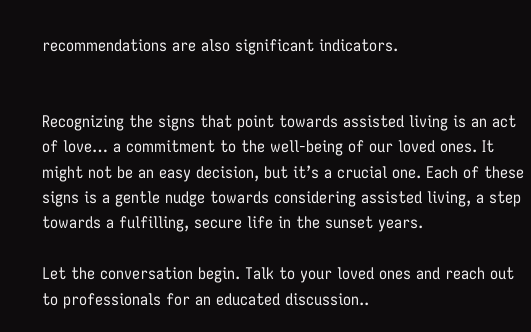recommendations are also significant indicators.


Recognizing the signs that point towards assisted living is an act of love… a commitment to the well-being of our loved ones. It might not be an easy decision, but it’s a crucial one. Each of these signs is a gentle nudge towards considering assisted living, a step towards a fulfilling, secure life in the sunset years.

Let the conversation begin. Talk to your loved ones and reach out to professionals for an educated discussion..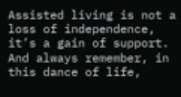Assisted living is not a loss of independence, it’s a gain of support. And always remember, in this dance of life,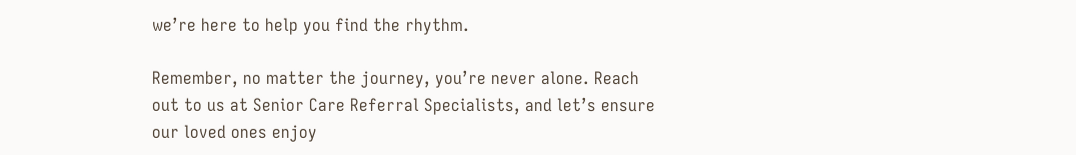we’re here to help you find the rhythm.

Remember, no matter the journey, you’re never alone. Reach out to us at Senior Care Referral Specialists, and let’s ensure our loved ones enjoy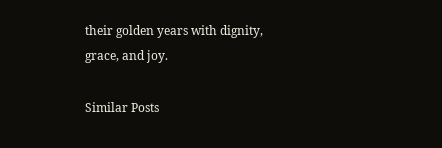their golden years with dignity, grace, and joy.

Similar Posts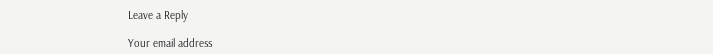Leave a Reply

Your email address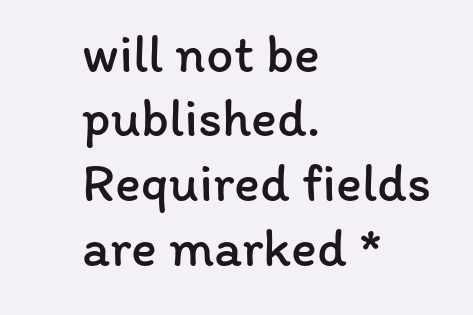will not be published. Required fields are marked *